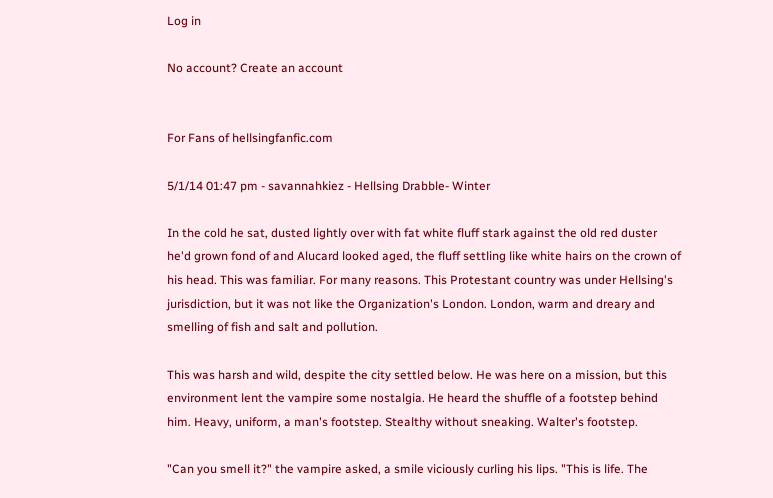Log in

No account? Create an account


For Fans of hellsingfanfic.com

5/1/14 01:47 pm - savannahkiez - Hellsing Drabble- Winter

In the cold he sat, dusted lightly over with fat white fluff stark against the old red duster he'd grown fond of and Alucard looked aged, the fluff settling like white hairs on the crown of his head. This was familiar. For many reasons. This Protestant country was under Hellsing's jurisdiction, but it was not like the Organization's London. London, warm and dreary and smelling of fish and salt and pollution.

This was harsh and wild, despite the city settled below. He was here on a mission, but this environment lent the vampire some nostalgia. He heard the shuffle of a footstep behind him. Heavy, uniform, a man's footstep. Stealthy without sneaking. Walter's footstep.

"Can you smell it?" the vampire asked, a smile viciously curling his lips. "This is life. The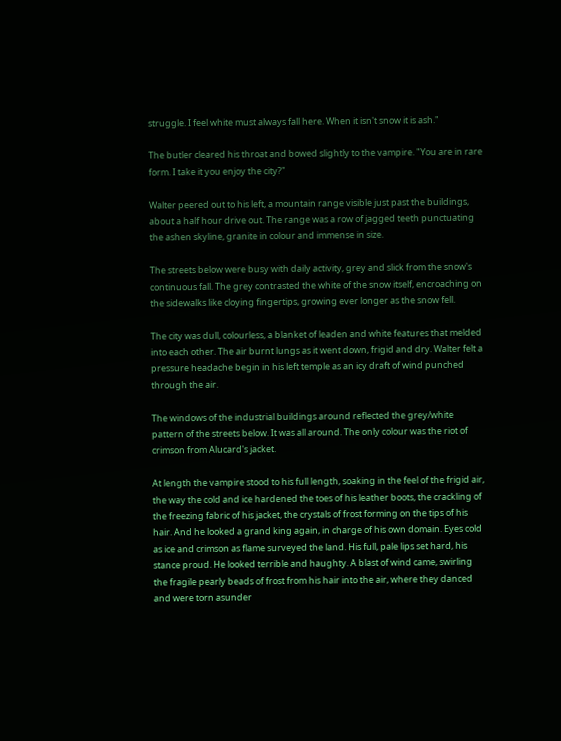struggle. I feel white must always fall here. When it isn't snow it is ash."

The butler cleared his throat and bowed slightly to the vampire. "You are in rare form. I take it you enjoy the city?"

Walter peered out to his left, a mountain range visible just past the buildings, about a half hour drive out. The range was a row of jagged teeth punctuating the ashen skyline, granite in colour and immense in size.

The streets below were busy with daily activity, grey and slick from the snow's continuous fall. The grey contrasted the white of the snow itself, encroaching on the sidewalks like cloying fingertips, growing ever longer as the snow fell.

The city was dull, colourless, a blanket of leaden and white features that melded into each other. The air burnt lungs as it went down, frigid and dry. Walter felt a pressure headache begin in his left temple as an icy draft of wind punched through the air.

The windows of the industrial buildings around reflected the grey/white pattern of the streets below. It was all around. The only colour was the riot of crimson from Alucard's jacket.

At length the vampire stood to his full length, soaking in the feel of the frigid air, the way the cold and ice hardened the toes of his leather boots, the crackling of the freezing fabric of his jacket, the crystals of frost forming on the tips of his hair. And he looked a grand king again, in charge of his own domain. Eyes cold as ice and crimson as flame surveyed the land. His full, pale lips set hard, his stance proud. He looked terrible and haughty. A blast of wind came, swirling the fragile pearly beads of frost from his hair into the air, where they danced and were torn asunder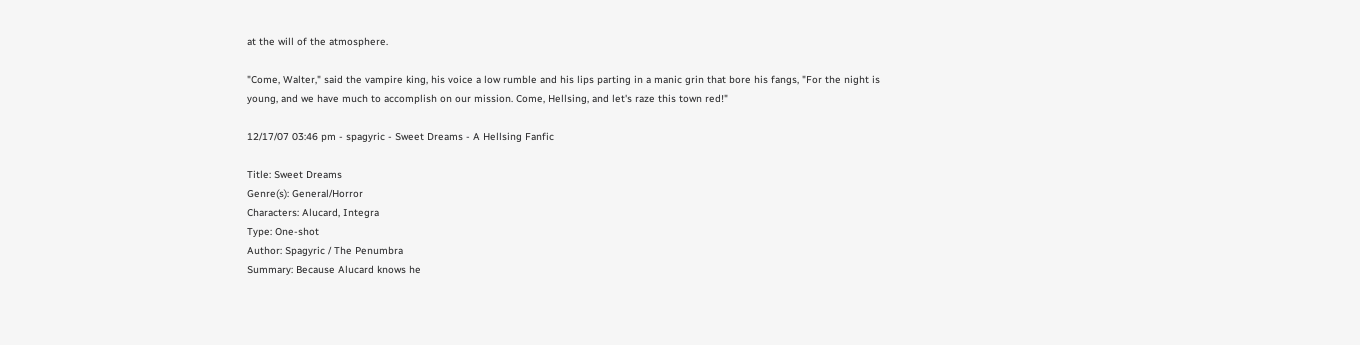at the will of the atmosphere.

"Come, Walter," said the vampire king, his voice a low rumble and his lips parting in a manic grin that bore his fangs, "For the night is young, and we have much to accomplish on our mission. Come, Hellsing, and let's raze this town red!"

12/17/07 03:46 pm - spagyric - Sweet Dreams - A Hellsing Fanfic

Title: Sweet Dreams
Genre(s): General/Horror
Characters: Alucard, Integra
Type: One-shot
Author: Spagyric / The Penumbra
Summary: Because Alucard knows he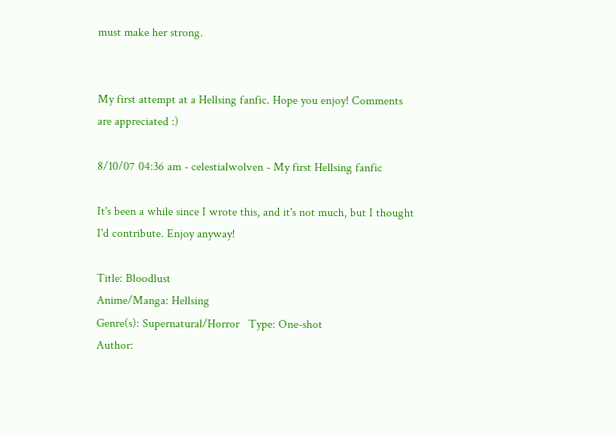must make her strong.


My first attempt at a Hellsing fanfic. Hope you enjoy! Comments are appreciated :)

8/10/07 04:36 am - celestialwolven - My first Hellsing fanfic

It's been a while since I wrote this, and it's not much, but I thought I'd contribute. Enjoy anyway!

Title: Bloodlust
Anime/Manga: Hellsing
Genre(s): Supernatural/Horror   Type: One-shot
Author: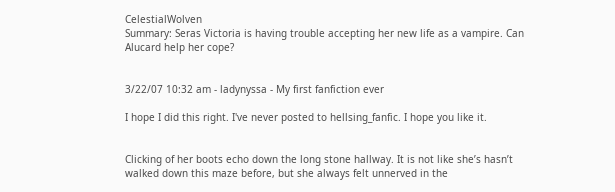CelestialWolven
Summary: Seras Victoria is having trouble accepting her new life as a vampire. Can Alucard help her cope?


3/22/07 10:32 am - ladynyssa - My first fanfiction ever

I hope I did this right. I've never posted to hellsing_fanfic. I hope you like it.


Clicking of her boots echo down the long stone hallway. It is not like she’s hasn’t walked down this maze before, but she always felt unnerved in the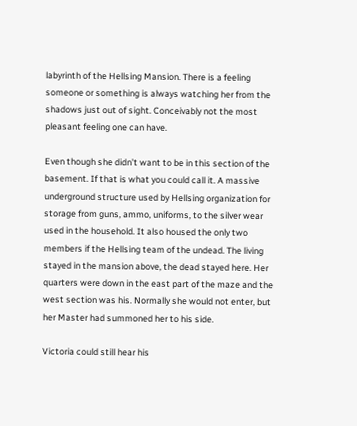labyrinth of the Hellsing Mansion. There is a feeling someone or something is always watching her from the shadows just out of sight. Conceivably not the most pleasant feeling one can have.

Even though she didn’t want to be in this section of the basement. If that is what you could call it. A massive underground structure used by Hellsing organization for storage from guns, ammo, uniforms, to the silver wear used in the household. It also housed the only two members if the Hellsing team of the undead. The living stayed in the mansion above, the dead stayed here. Her quarters were down in the east part of the maze and the west section was his. Normally she would not enter, but her Master had summoned her to his side.

Victoria could still hear his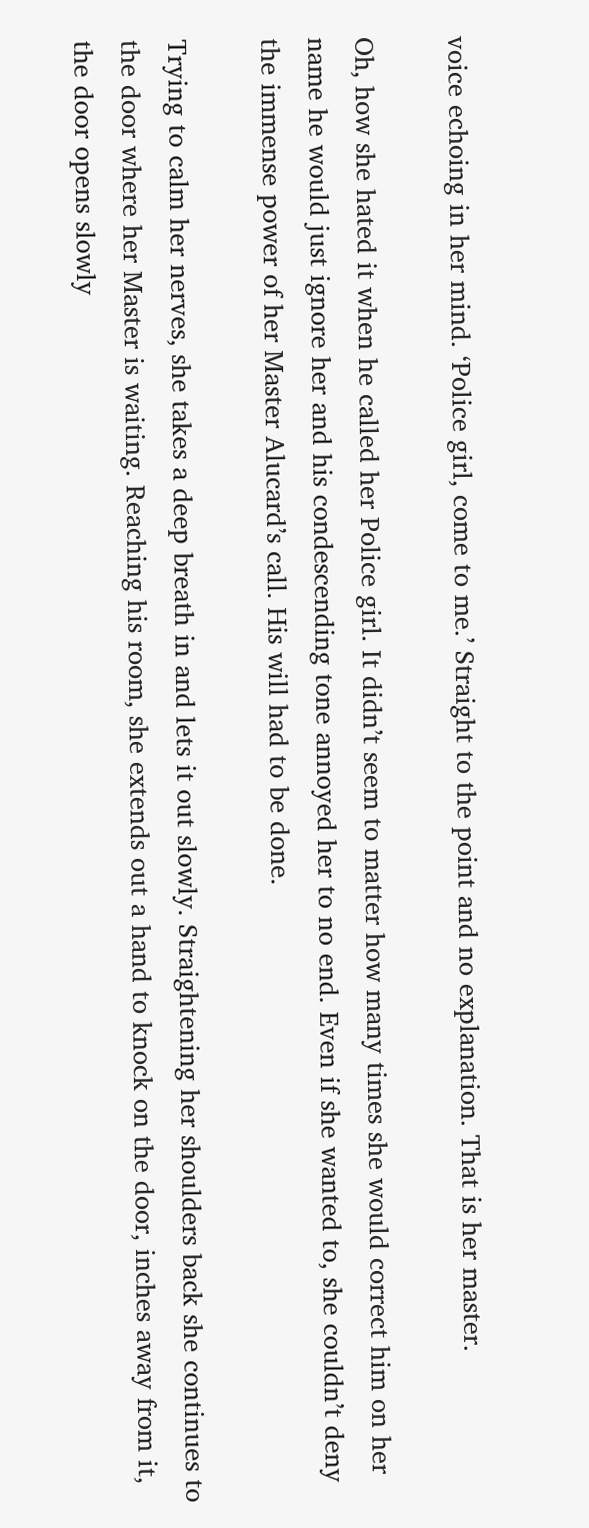voice echoing in her mind. ‘Police girl, come to me.’ Straight to the point and no explanation. That is her master.

Oh, how she hated it when he called her Police girl. It didn’t seem to matter how many times she would correct him on her name he would just ignore her and his condescending tone annoyed her to no end. Even if she wanted to, she couldn’t deny the immense power of her Master Alucard’s call. His will had to be done.

Trying to calm her nerves, she takes a deep breath in and lets it out slowly. Straightening her shoulders back she continues to the door where her Master is waiting. Reaching his room, she extends out a hand to knock on the door, inches away from it, the door opens slowly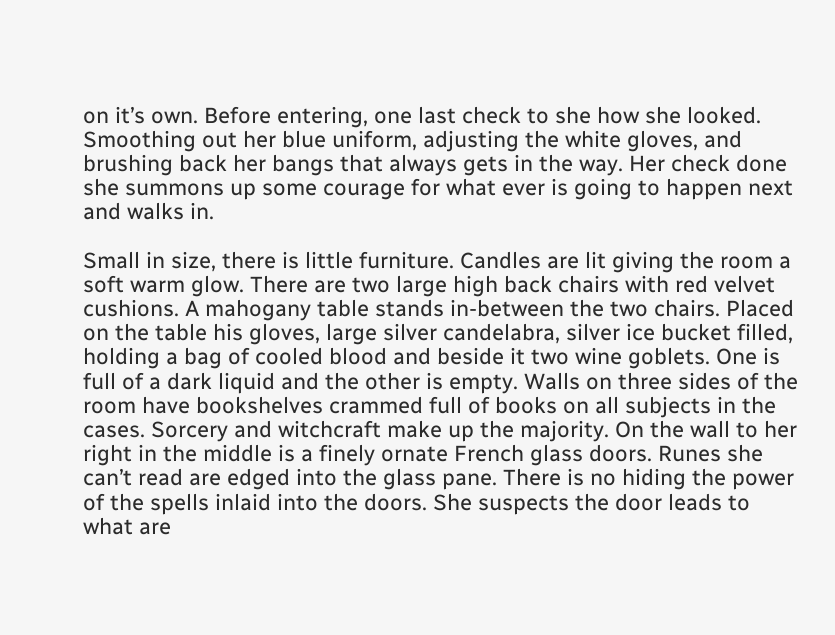on it’s own. Before entering, one last check to she how she looked. Smoothing out her blue uniform, adjusting the white gloves, and brushing back her bangs that always gets in the way. Her check done she summons up some courage for what ever is going to happen next and walks in.

Small in size, there is little furniture. Candles are lit giving the room a soft warm glow. There are two large high back chairs with red velvet cushions. A mahogany table stands in-between the two chairs. Placed on the table his gloves, large silver candelabra, silver ice bucket filled, holding a bag of cooled blood and beside it two wine goblets. One is full of a dark liquid and the other is empty. Walls on three sides of the room have bookshelves crammed full of books on all subjects in the cases. Sorcery and witchcraft make up the majority. On the wall to her right in the middle is a finely ornate French glass doors. Runes she can’t read are edged into the glass pane. There is no hiding the power of the spells inlaid into the doors. She suspects the door leads to what are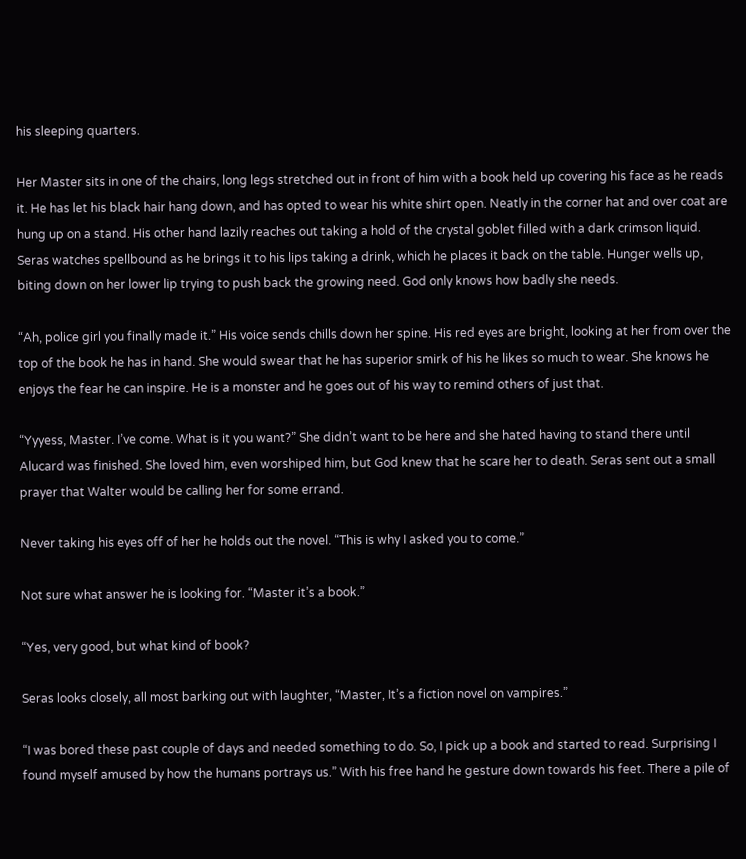his sleeping quarters.

Her Master sits in one of the chairs, long legs stretched out in front of him with a book held up covering his face as he reads it. He has let his black hair hang down, and has opted to wear his white shirt open. Neatly in the corner hat and over coat are hung up on a stand. His other hand lazily reaches out taking a hold of the crystal goblet filled with a dark crimson liquid. Seras watches spellbound as he brings it to his lips taking a drink, which he places it back on the table. Hunger wells up, biting down on her lower lip trying to push back the growing need. God only knows how badly she needs.

“Ah, police girl you finally made it.” His voice sends chills down her spine. His red eyes are bright, looking at her from over the top of the book he has in hand. She would swear that he has superior smirk of his he likes so much to wear. She knows he enjoys the fear he can inspire. He is a monster and he goes out of his way to remind others of just that.

“Yyyess, Master. I’ve come. What is it you want?” She didn’t want to be here and she hated having to stand there until Alucard was finished. She loved him, even worshiped him, but God knew that he scare her to death. Seras sent out a small prayer that Walter would be calling her for some errand.

Never taking his eyes off of her he holds out the novel. “This is why I asked you to come.”

Not sure what answer he is looking for. “Master it’s a book.”

“Yes, very good, but what kind of book?

Seras looks closely, all most barking out with laughter, “Master, It’s a fiction novel on vampires.”

“I was bored these past couple of days and needed something to do. So, I pick up a book and started to read. Surprising I found myself amused by how the humans portrays us.” With his free hand he gesture down towards his feet. There a pile of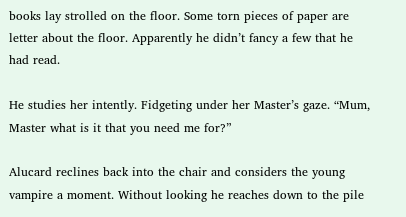books lay strolled on the floor. Some torn pieces of paper are letter about the floor. Apparently he didn’t fancy a few that he had read.

He studies her intently. Fidgeting under her Master’s gaze. “Mum, Master what is it that you need me for?”

Alucard reclines back into the chair and considers the young vampire a moment. Without looking he reaches down to the pile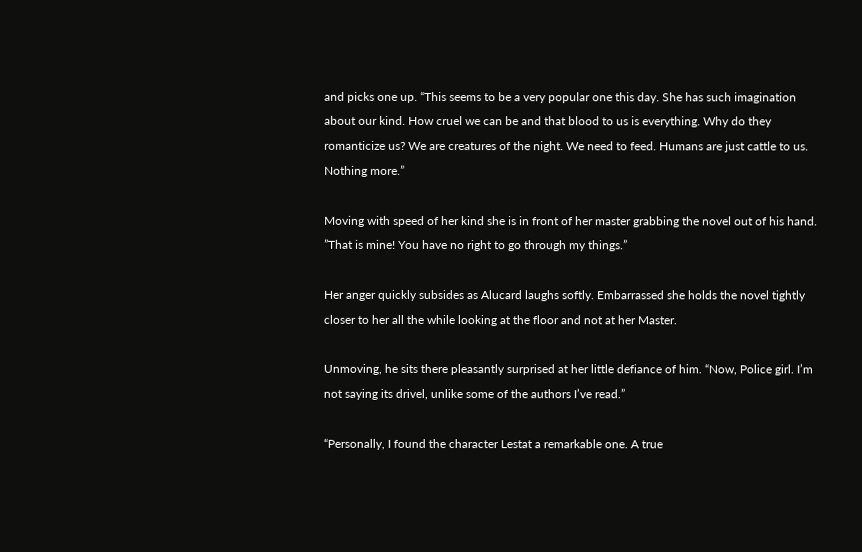and picks one up. “This seems to be a very popular one this day. She has such imagination about our kind. How cruel we can be and that blood to us is everything. Why do they romanticize us? We are creatures of the night. We need to feed. Humans are just cattle to us. Nothing more.”

Moving with speed of her kind she is in front of her master grabbing the novel out of his hand. ”That is mine! You have no right to go through my things.”

Her anger quickly subsides as Alucard laughs softly. Embarrassed she holds the novel tightly closer to her all the while looking at the floor and not at her Master.

Unmoving, he sits there pleasantly surprised at her little defiance of him. “Now, Police girl. I’m not saying its drivel, unlike some of the authors I’ve read.”

“Personally, I found the character Lestat a remarkable one. A true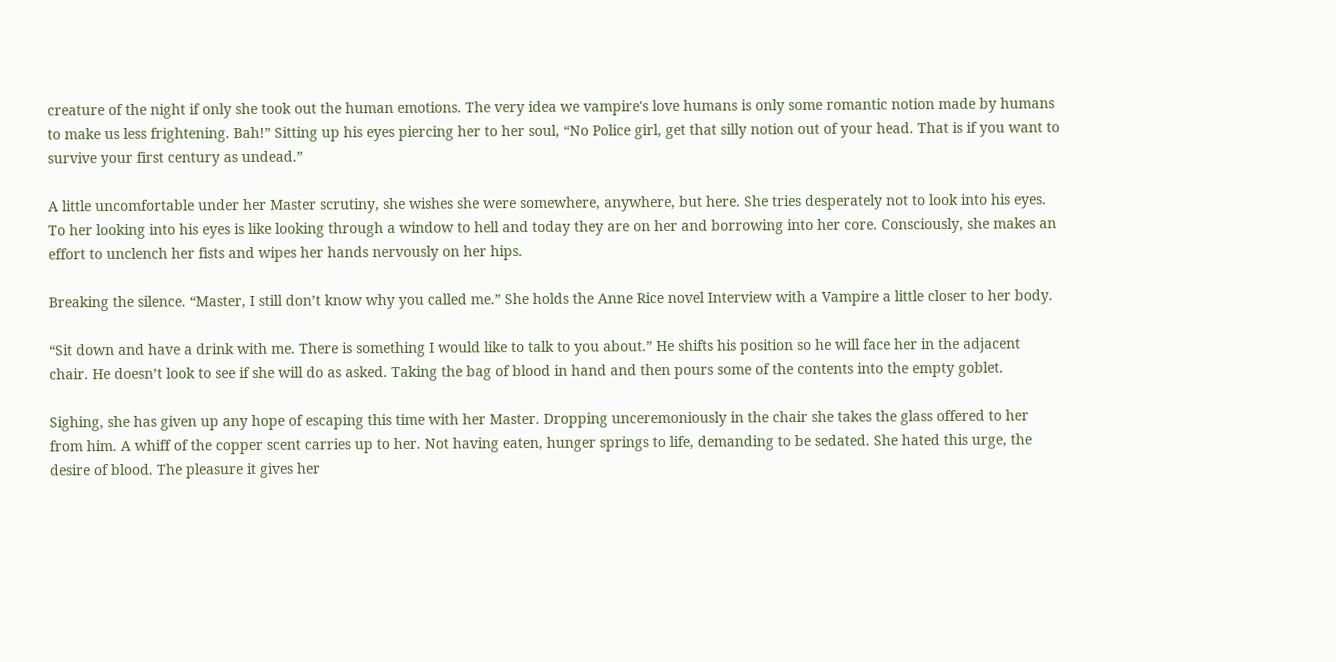creature of the night if only she took out the human emotions. The very idea we vampire's love humans is only some romantic notion made by humans to make us less frightening. Bah!” Sitting up his eyes piercing her to her soul, “No Police girl, get that silly notion out of your head. That is if you want to survive your first century as undead.”

A little uncomfortable under her Master scrutiny, she wishes she were somewhere, anywhere, but here. She tries desperately not to look into his eyes. To her looking into his eyes is like looking through a window to hell and today they are on her and borrowing into her core. Consciously, she makes an effort to unclench her fists and wipes her hands nervously on her hips.

Breaking the silence. “Master, I still don’t know why you called me.” She holds the Anne Rice novel Interview with a Vampire a little closer to her body.

“Sit down and have a drink with me. There is something I would like to talk to you about.” He shifts his position so he will face her in the adjacent chair. He doesn’t look to see if she will do as asked. Taking the bag of blood in hand and then pours some of the contents into the empty goblet.

Sighing, she has given up any hope of escaping this time with her Master. Dropping unceremoniously in the chair she takes the glass offered to her from him. A whiff of the copper scent carries up to her. Not having eaten, hunger springs to life, demanding to be sedated. She hated this urge, the desire of blood. The pleasure it gives her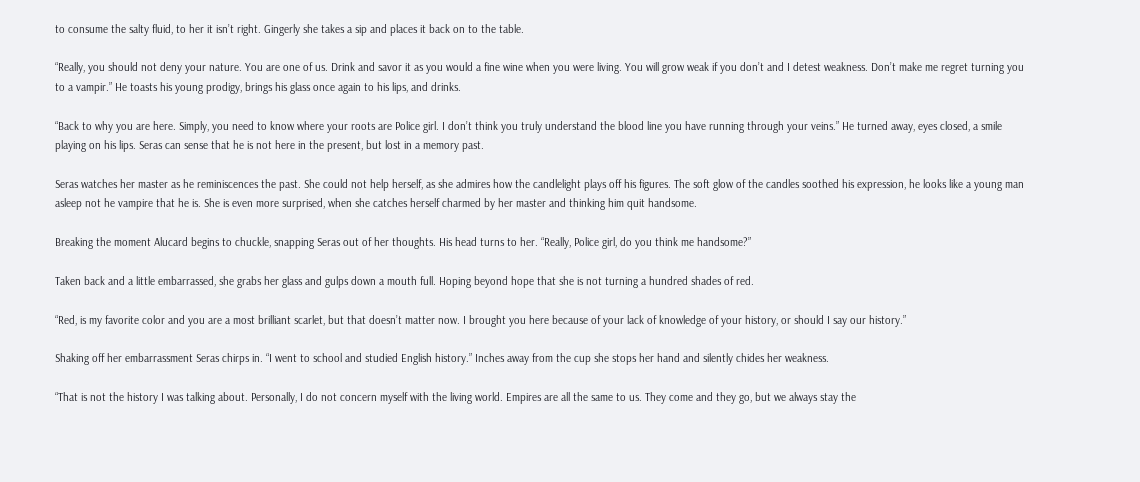to consume the salty fluid, to her it isn’t right. Gingerly she takes a sip and places it back on to the table.

“Really, you should not deny your nature. You are one of us. Drink and savor it as you would a fine wine when you were living. You will grow weak if you don’t and I detest weakness. Don’t make me regret turning you to a vampir.” He toasts his young prodigy, brings his glass once again to his lips, and drinks.

“Back to why you are here. Simply, you need to know where your roots are Police girl. I don’t think you truly understand the blood line you have running through your veins.” He turned away, eyes closed, a smile playing on his lips. Seras can sense that he is not here in the present, but lost in a memory past.

Seras watches her master as he reminiscences the past. She could not help herself, as she admires how the candlelight plays off his figures. The soft glow of the candles soothed his expression, he looks like a young man asleep not he vampire that he is. She is even more surprised, when she catches herself charmed by her master and thinking him quit handsome.

Breaking the moment Alucard begins to chuckle, snapping Seras out of her thoughts. His head turns to her. “Really, Police girl, do you think me handsome?”

Taken back and a little embarrassed, she grabs her glass and gulps down a mouth full. Hoping beyond hope that she is not turning a hundred shades of red.

“Red, is my favorite color and you are a most brilliant scarlet, but that doesn’t matter now. I brought you here because of your lack of knowledge of your history, or should I say our history.”

Shaking off her embarrassment Seras chirps in. “I went to school and studied English history.” Inches away from the cup she stops her hand and silently chides her weakness.

“That is not the history I was talking about. Personally, I do not concern myself with the living world. Empires are all the same to us. They come and they go, but we always stay the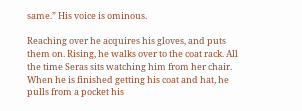same.” His voice is ominous.

Reaching over he acquires his gloves, and puts them on. Rising, he walks over to the coat rack. All the time Seras sits watching him from her chair. When he is finished getting his coat and hat, he pulls from a pocket his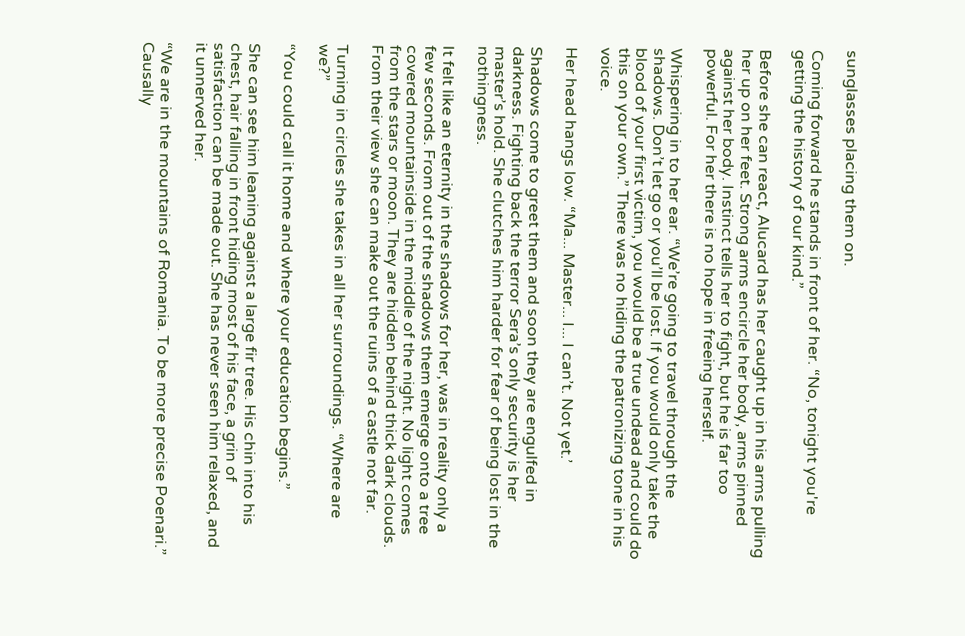sunglasses placing them on.

Coming forward he stands in front of her. “No, tonight you're getting the history of our kind.”

Before she can react, Alucard has her caught up in his arms pulling her up on her feet. Strong arms encircle her body, arms pinned against her body. Instinct tells her to fight, but he is far too powerful. For her there is no hope in freeing herself.

Whispering in to her ear. “We’re going to travel through the shadows. Don’t let go or you’ll be lost. If you would only take the blood of your first victim, you would be a true undead and could do this on your own.” There was no hiding the patronizing tone in his voice.

Her head hangs low. “Ma... Master... I... I can’t. Not yet.’

Shadows come to greet them and soon they are engulfed in darkness. Fighting back the terror Sera’s only security is her master’s hold. She clutches him harder for fear of being lost in the nothingness.

It felt like an eternity in the shadows for her, was in reality only a few seconds. From out of the shadows them emerge onto a tree covered mountainside in the middle of the night. No light comes from the stars or moon. They are hidden behind thick dark clouds. From their view she can make out the ruins of a castle not far.

Turning in circles she takes in all her surroundings. “Where are we?”

“You could call it home and where your education begins.”

She can see him leaning against a large fir tree. His chin into his chest, hair falling in front hiding most of his face, a grin of satisfaction can be made out. She has never seen him relaxed, and it unnerved her.

“We are in the mountains of Romania. To be more precise Poenari.” Causally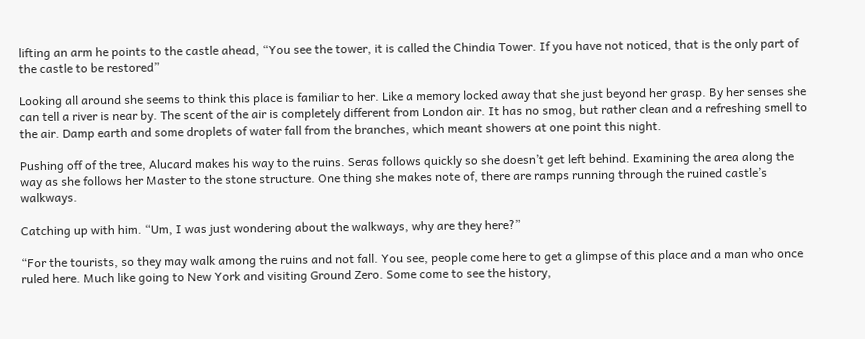lifting an arm he points to the castle ahead, “You see the tower, it is called the Chindia Tower. If you have not noticed, that is the only part of the castle to be restored”

Looking all around she seems to think this place is familiar to her. Like a memory locked away that she just beyond her grasp. By her senses she can tell a river is near by. The scent of the air is completely different from London air. It has no smog, but rather clean and a refreshing smell to the air. Damp earth and some droplets of water fall from the branches, which meant showers at one point this night.

Pushing off of the tree, Alucard makes his way to the ruins. Seras follows quickly so she doesn’t get left behind. Examining the area along the way as she follows her Master to the stone structure. One thing she makes note of, there are ramps running through the ruined castle’s walkways.

Catching up with him. “Um, I was just wondering about the walkways, why are they here?”

“For the tourists, so they may walk among the ruins and not fall. You see, people come here to get a glimpse of this place and a man who once ruled here. Much like going to New York and visiting Ground Zero. Some come to see the history,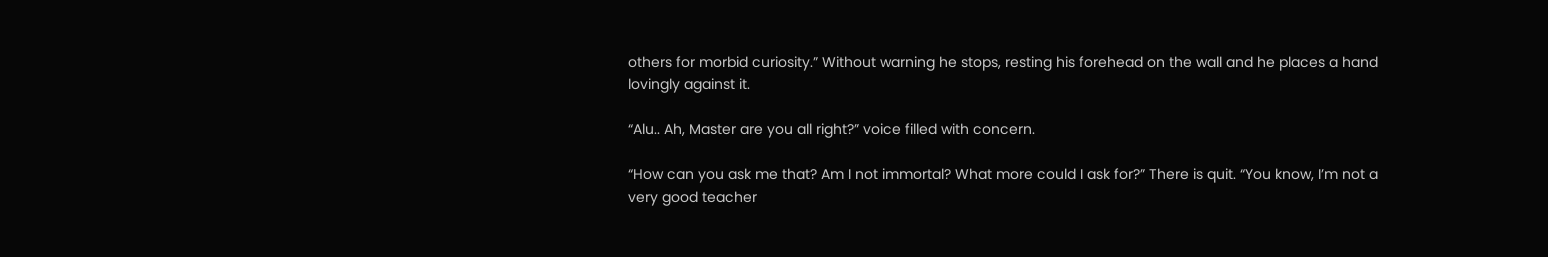others for morbid curiosity.” Without warning he stops, resting his forehead on the wall and he places a hand lovingly against it.

“Alu.. Ah, Master are you all right?” voice filled with concern.

“How can you ask me that? Am I not immortal? What more could I ask for?” There is quit. “You know, I’m not a very good teacher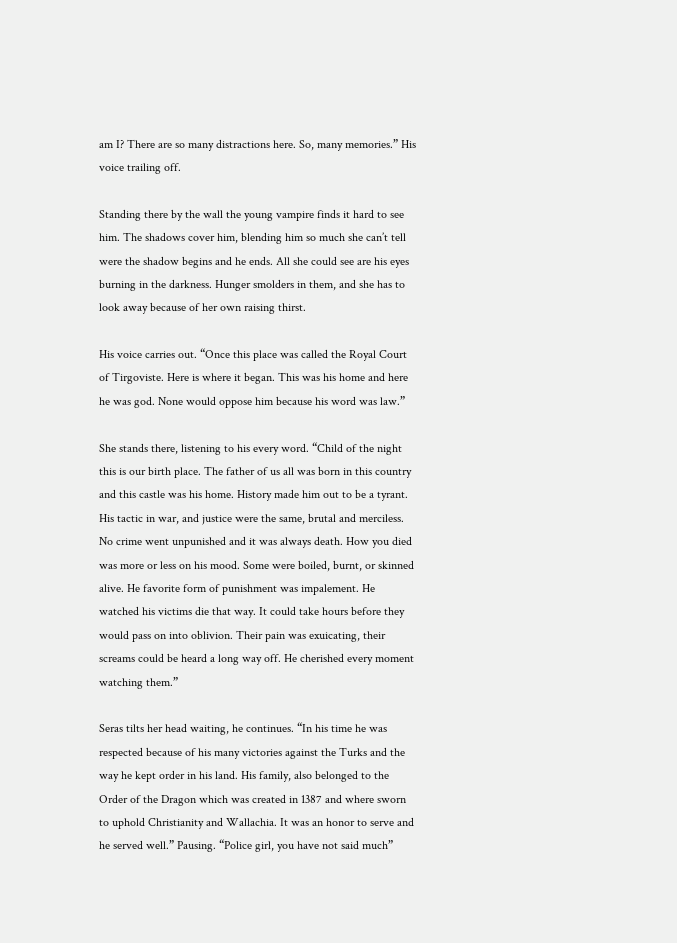am I? There are so many distractions here. So, many memories.” His voice trailing off.

Standing there by the wall the young vampire finds it hard to see him. The shadows cover him, blending him so much she can’t tell were the shadow begins and he ends. All she could see are his eyes burning in the darkness. Hunger smolders in them, and she has to look away because of her own raising thirst.

His voice carries out. “Once this place was called the Royal Court of Tirgoviste. Here is where it began. This was his home and here he was god. None would oppose him because his word was law.”

She stands there, listening to his every word. “Child of the night this is our birth place. The father of us all was born in this country and this castle was his home. History made him out to be a tyrant. His tactic in war, and justice were the same, brutal and merciless. No crime went unpunished and it was always death. How you died was more or less on his mood. Some were boiled, burnt, or skinned alive. He favorite form of punishment was impalement. He watched his victims die that way. It could take hours before they would pass on into oblivion. Their pain was exuicating, their screams could be heard a long way off. He cherished every moment watching them.”

Seras tilts her head waiting, he continues. “In his time he was respected because of his many victories against the Turks and the way he kept order in his land. His family, also belonged to the Order of the Dragon which was created in 1387 and where sworn to uphold Christianity and Wallachia. It was an honor to serve and he served well.” Pausing. “Police girl, you have not said much”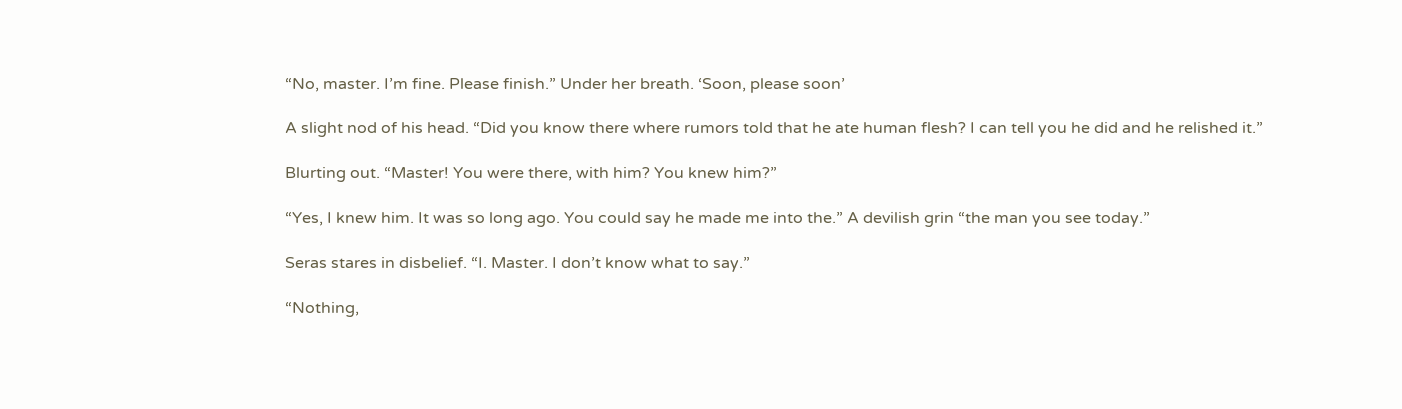“No, master. I’m fine. Please finish.” Under her breath. ‘Soon, please soon’

A slight nod of his head. “Did you know there where rumors told that he ate human flesh? I can tell you he did and he relished it.”

Blurting out. “Master! You were there, with him? You knew him?”

“Yes, I knew him. It was so long ago. You could say he made me into the.” A devilish grin “the man you see today.”

Seras stares in disbelief. “I. Master. I don’t know what to say.”

“Nothing,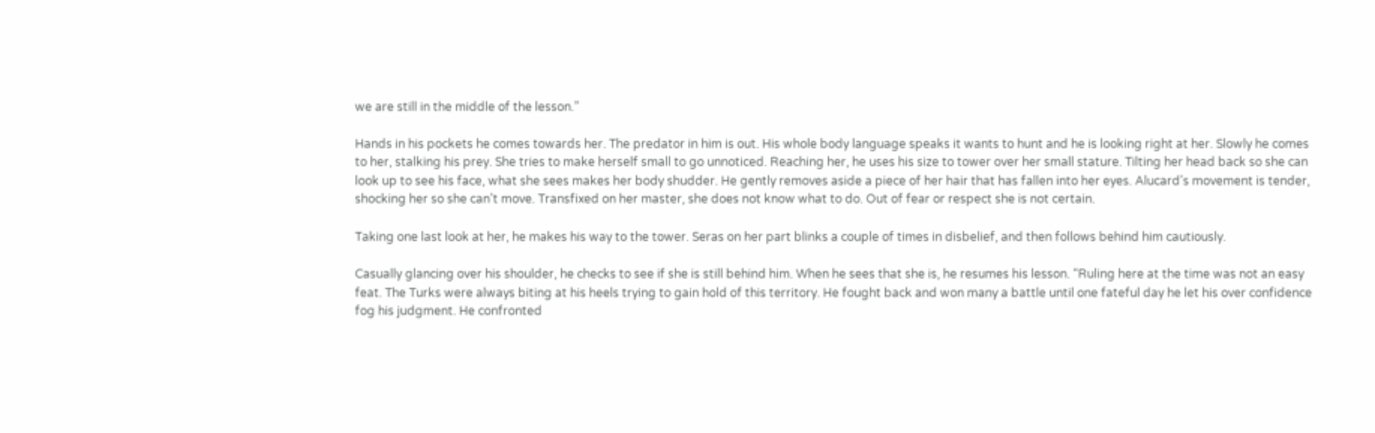we are still in the middle of the lesson.”

Hands in his pockets he comes towards her. The predator in him is out. His whole body language speaks it wants to hunt and he is looking right at her. Slowly he comes to her, stalking his prey. She tries to make herself small to go unnoticed. Reaching her, he uses his size to tower over her small stature. Tilting her head back so she can look up to see his face, what she sees makes her body shudder. He gently removes aside a piece of her hair that has fallen into her eyes. Alucard’s movement is tender, shocking her so she can’t move. Transfixed on her master, she does not know what to do. Out of fear or respect she is not certain.

Taking one last look at her, he makes his way to the tower. Seras on her part blinks a couple of times in disbelief, and then follows behind him cautiously.

Casually glancing over his shoulder, he checks to see if she is still behind him. When he sees that she is, he resumes his lesson. “Ruling here at the time was not an easy feat. The Turks were always biting at his heels trying to gain hold of this territory. He fought back and won many a battle until one fateful day he let his over confidence fog his judgment. He confronted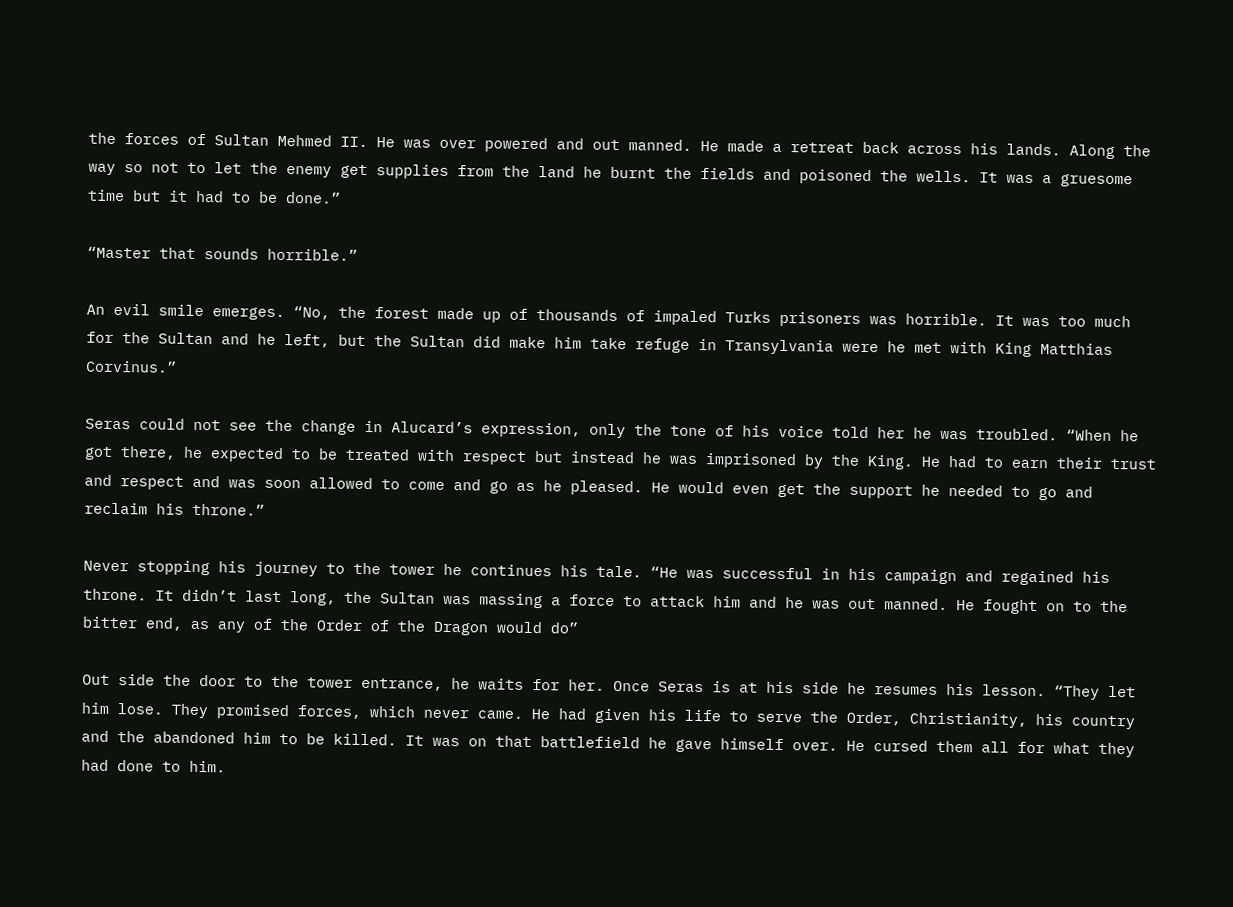the forces of Sultan Mehmed II. He was over powered and out manned. He made a retreat back across his lands. Along the way so not to let the enemy get supplies from the land he burnt the fields and poisoned the wells. It was a gruesome time but it had to be done.”

“Master that sounds horrible.”

An evil smile emerges. “No, the forest made up of thousands of impaled Turks prisoners was horrible. It was too much for the Sultan and he left, but the Sultan did make him take refuge in Transylvania were he met with King Matthias Corvinus.”

Seras could not see the change in Alucard’s expression, only the tone of his voice told her he was troubled. “When he got there, he expected to be treated with respect but instead he was imprisoned by the King. He had to earn their trust and respect and was soon allowed to come and go as he pleased. He would even get the support he needed to go and reclaim his throne.”

Never stopping his journey to the tower he continues his tale. “He was successful in his campaign and regained his throne. It didn’t last long, the Sultan was massing a force to attack him and he was out manned. He fought on to the bitter end, as any of the Order of the Dragon would do”

Out side the door to the tower entrance, he waits for her. Once Seras is at his side he resumes his lesson. “They let him lose. They promised forces, which never came. He had given his life to serve the Order, Christianity, his country and the abandoned him to be killed. It was on that battlefield he gave himself over. He cursed them all for what they had done to him.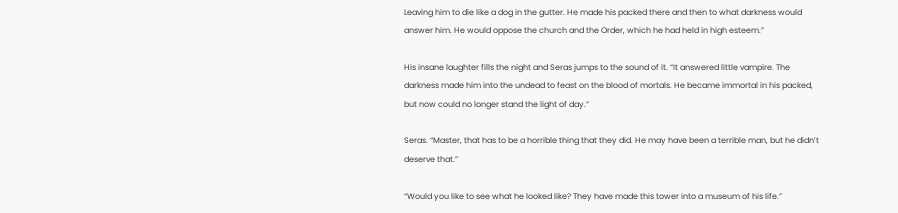Leaving him to die like a dog in the gutter. He made his packed there and then to what darkness would answer him. He would oppose the church and the Order, which he had held in high esteem.”

His insane laughter fills the night and Seras jumps to the sound of it. “It answered little vampire. The darkness made him into the undead to feast on the blood of mortals. He became immortal in his packed, but now could no longer stand the light of day.”

Seras. “Master, that has to be a horrible thing that they did. He may have been a terrible man, but he didn’t deserve that.”

“Would you like to see what he looked like? They have made this tower into a museum of his life.”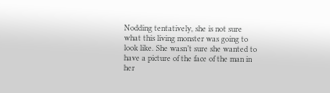Nodding tentatively, she is not sure what this living monster was going to look like. She wasn’t sure she wanted to have a picture of the face of the man in her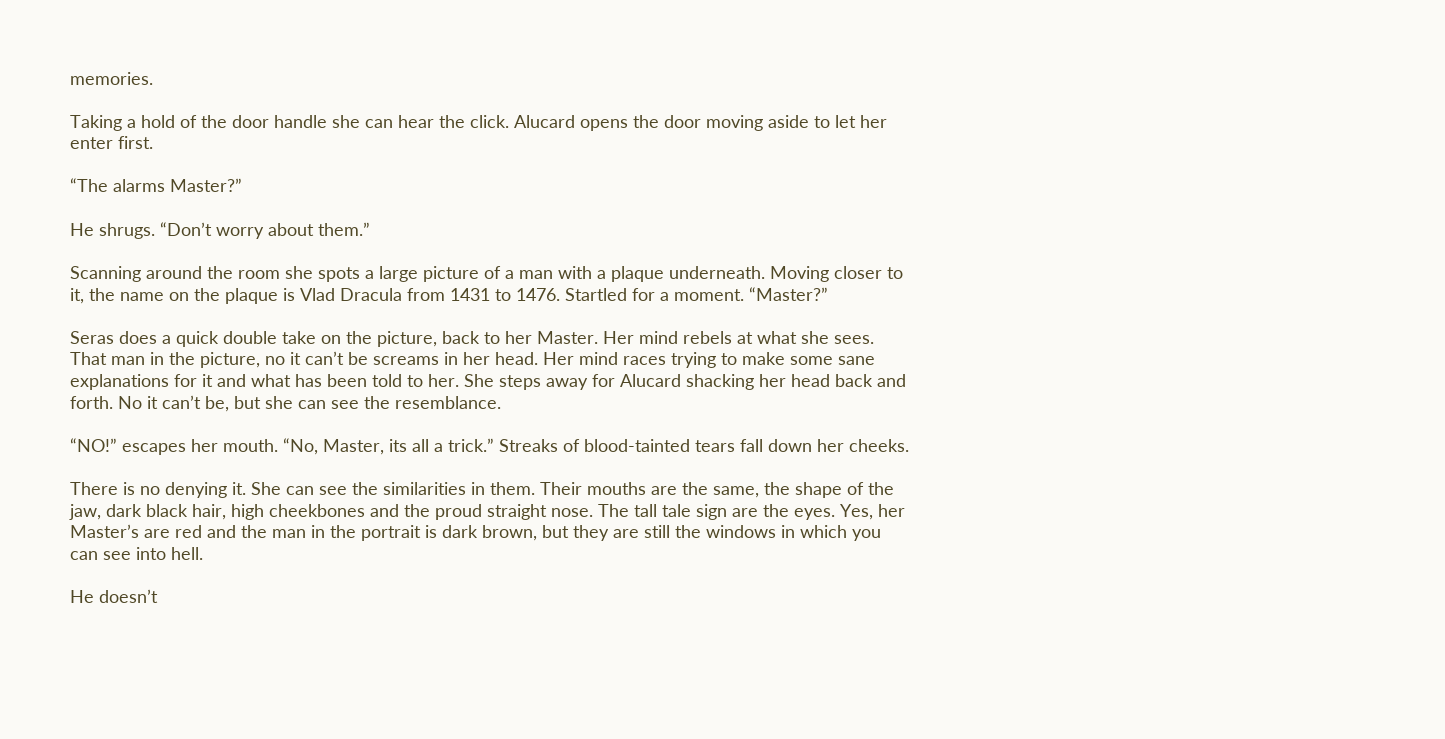memories.

Taking a hold of the door handle she can hear the click. Alucard opens the door moving aside to let her enter first.

“The alarms Master?”

He shrugs. “Don’t worry about them.”

Scanning around the room she spots a large picture of a man with a plaque underneath. Moving closer to it, the name on the plaque is Vlad Dracula from 1431 to 1476. Startled for a moment. “Master?”

Seras does a quick double take on the picture, back to her Master. Her mind rebels at what she sees. That man in the picture, no it can’t be screams in her head. Her mind races trying to make some sane explanations for it and what has been told to her. She steps away for Alucard shacking her head back and forth. No it can’t be, but she can see the resemblance.

“NO!” escapes her mouth. “No, Master, its all a trick.” Streaks of blood-tainted tears fall down her cheeks.

There is no denying it. She can see the similarities in them. Their mouths are the same, the shape of the jaw, dark black hair, high cheekbones and the proud straight nose. The tall tale sign are the eyes. Yes, her Master’s are red and the man in the portrait is dark brown, but they are still the windows in which you can see into hell.

He doesn’t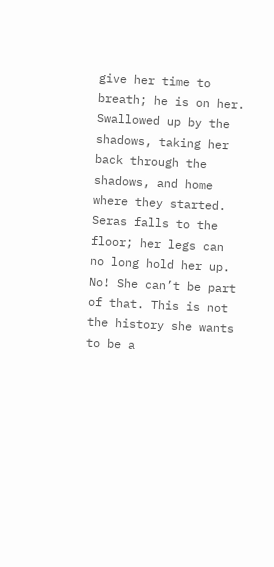give her time to breath; he is on her. Swallowed up by the shadows, taking her back through the shadows, and home where they started. Seras falls to the floor; her legs can no long hold her up. No! She can’t be part of that. This is not the history she wants to be a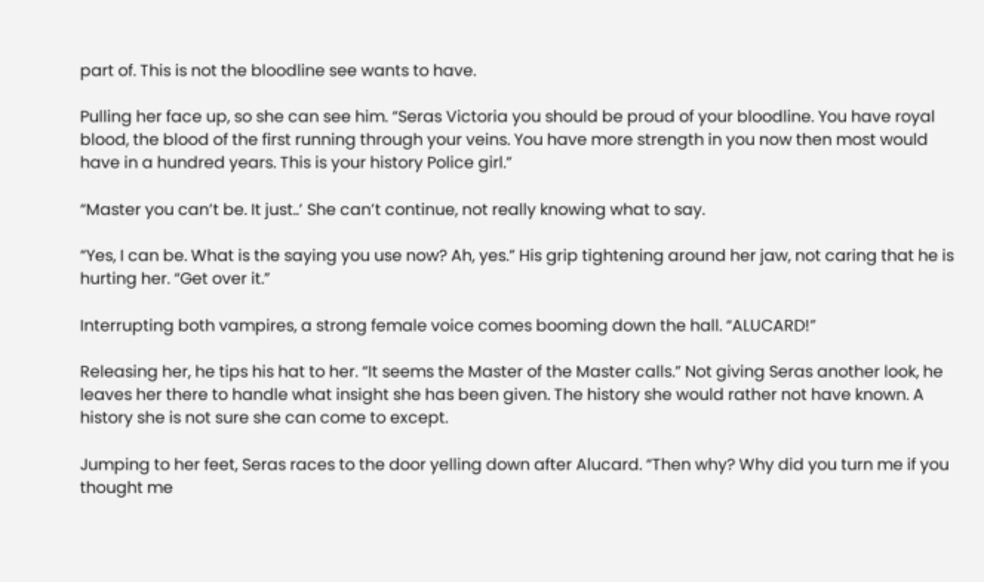part of. This is not the bloodline see wants to have.

Pulling her face up, so she can see him. “Seras Victoria you should be proud of your bloodline. You have royal blood, the blood of the first running through your veins. You have more strength in you now then most would have in a hundred years. This is your history Police girl.”

“Master you can’t be. It just..’ She can’t continue, not really knowing what to say.

“Yes, I can be. What is the saying you use now? Ah, yes.” His grip tightening around her jaw, not caring that he is hurting her. “Get over it.”

Interrupting both vampires, a strong female voice comes booming down the hall. “ALUCARD!”

Releasing her, he tips his hat to her. “It seems the Master of the Master calls.” Not giving Seras another look, he leaves her there to handle what insight she has been given. The history she would rather not have known. A history she is not sure she can come to except.

Jumping to her feet, Seras races to the door yelling down after Alucard. “Then why? Why did you turn me if you thought me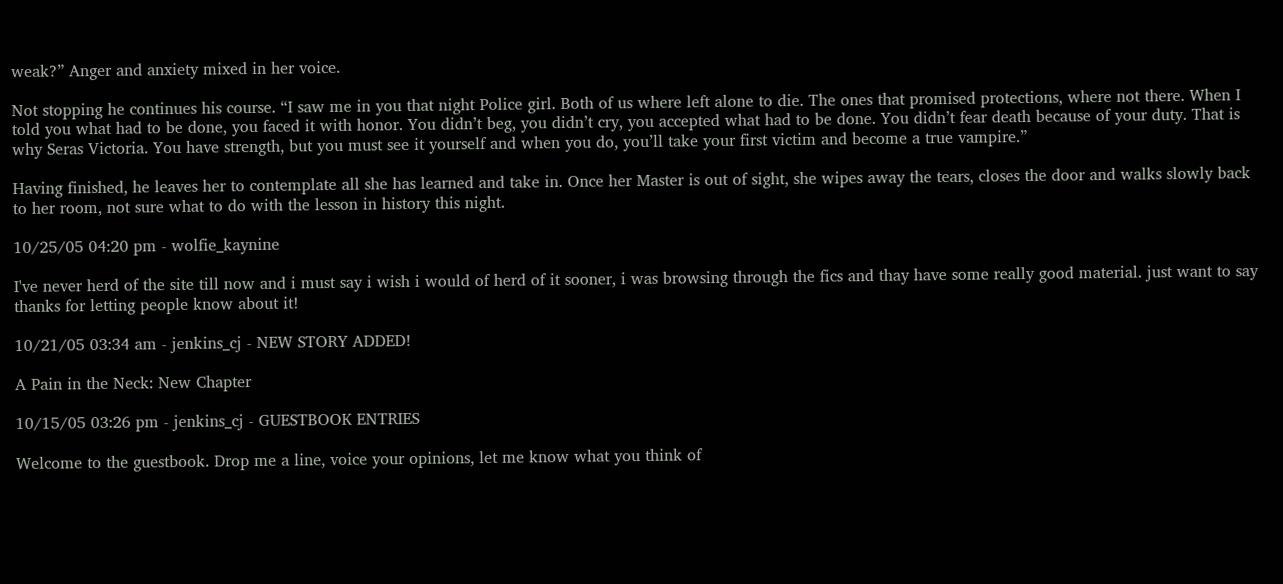weak?” Anger and anxiety mixed in her voice.

Not stopping he continues his course. “I saw me in you that night Police girl. Both of us where left alone to die. The ones that promised protections, where not there. When I told you what had to be done, you faced it with honor. You didn’t beg, you didn’t cry, you accepted what had to be done. You didn’t fear death because of your duty. That is why Seras Victoria. You have strength, but you must see it yourself and when you do, you’ll take your first victim and become a true vampire.”

Having finished, he leaves her to contemplate all she has learned and take in. Once her Master is out of sight, she wipes away the tears, closes the door and walks slowly back to her room, not sure what to do with the lesson in history this night.

10/25/05 04:20 pm - wolfie_kaynine

I've never herd of the site till now and i must say i wish i would of herd of it sooner, i was browsing through the fics and thay have some really good material. just want to say thanks for letting people know about it!

10/21/05 03:34 am - jenkins_cj - NEW STORY ADDED!

A Pain in the Neck: New Chapter

10/15/05 03:26 pm - jenkins_cj - GUESTBOOK ENTRIES

Welcome to the guestbook. Drop me a line, voice your opinions, let me know what you think of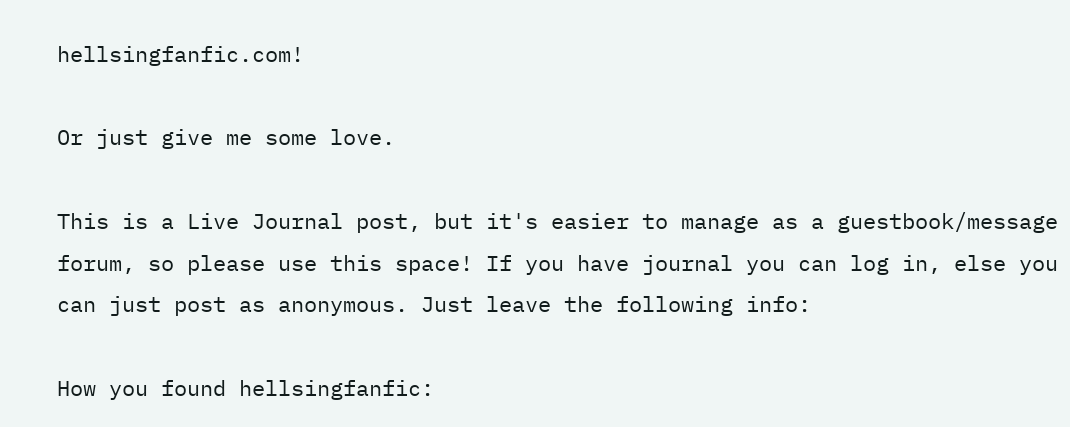hellsingfanfic.com!

Or just give me some love.

This is a Live Journal post, but it's easier to manage as a guestbook/message forum, so please use this space! If you have journal you can log in, else you can just post as anonymous. Just leave the following info:

How you found hellsingfanfic: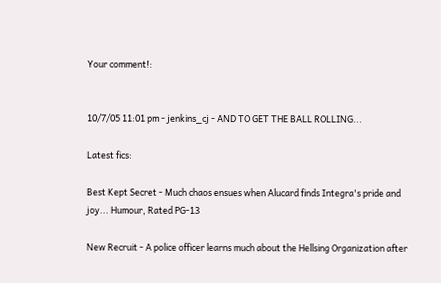Your comment!:


10/7/05 11:01 pm - jenkins_cj - AND TO GET THE BALL ROLLING...

Latest fics:

Best Kept Secret - Much chaos ensues when Alucard finds Integra's pride and joy... Humour, Rated PG-13

New Recruit - A police officer learns much about the Hellsing Organization after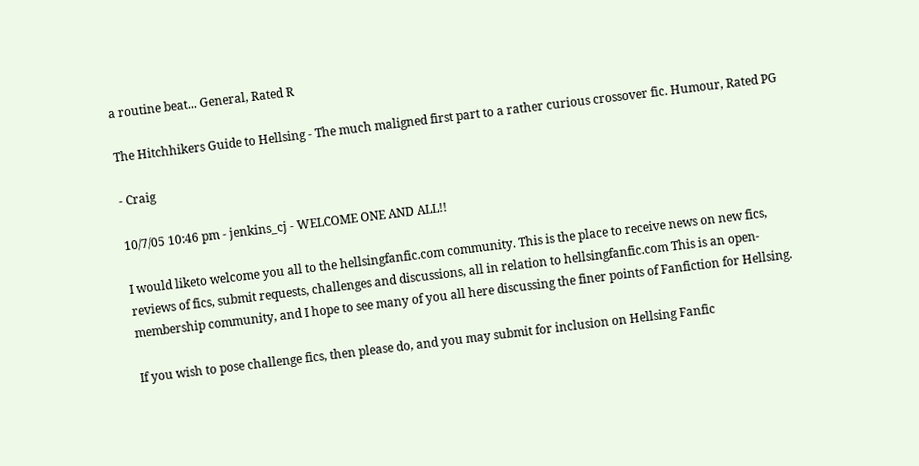a routine beat... General, Rated R

The Hitchhikers Guide to Hellsing - The much maligned first part to a rather curious crossover fic. Humour, Rated PG

- Craig

10/7/05 10:46 pm - jenkins_cj - WELCOME ONE AND ALL!!

I would liketo welcome you all to the hellsingfanfic.com community. This is the place to receive news on new fics, reviews of fics, submit requests, challenges and discussions, all in relation to hellsingfanfic.com This is an open-membership community, and I hope to see many of you all here discussing the finer points of Fanfiction for Hellsing.

If you wish to pose challenge fics, then please do, and you may submit for inclusion on Hellsing Fanfic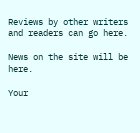Reviews by other writers and readers can go here.

News on the site will be here.

Your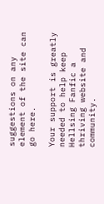suggestions on any element of the site can go here.

Your support is greatly needed to help keep Hellsing Fanfic a thriving website and community.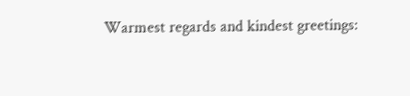Warmest regards and kindest greetings: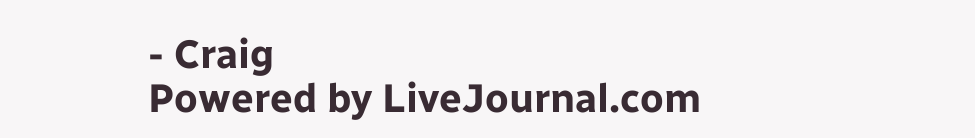- Craig
Powered by LiveJournal.com